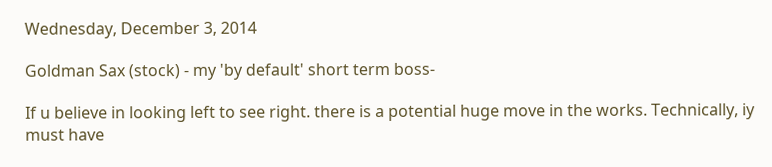Wednesday, December 3, 2014

Goldman Sax (stock) - my 'by default' short term boss-

If u believe in looking left to see right. there is a potential huge move in the works. Technically, iy must have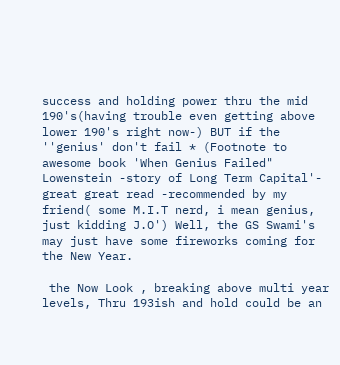success and holding power thru the mid 190's(having trouble even getting above lower 190's right now-) BUT if the ''genius' don't fail * (Footnote to awesome book 'When Genius Failed" Lowenstein -story of Long Term Capital'-  great great read -recommended by my friend( some M.I.T nerd, i mean genius, just kidding J.O') Well, the GS Swami's may just have some fireworks coming for the New Year.

 the Now Look , breaking above multi year levels, Thru 193ish and hold could be an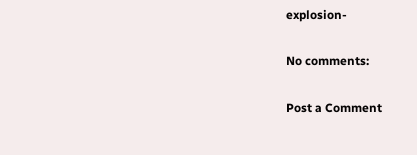explosion-

No comments:

Post a Comment